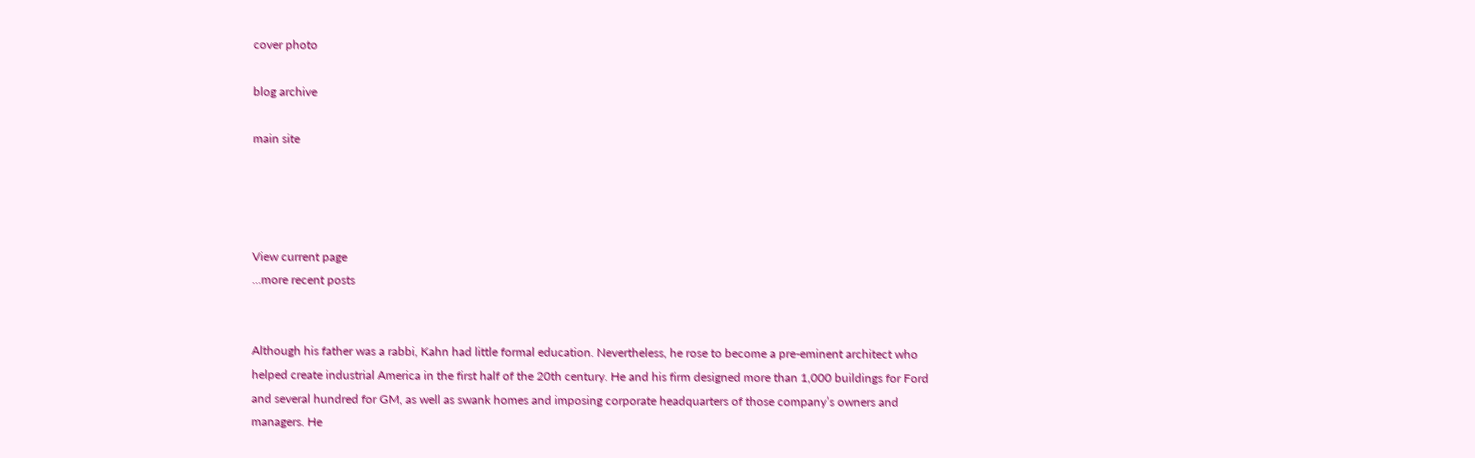cover photo

blog archive

main site




View current page
...more recent posts


Although his father was a rabbi, Kahn had little formal education. Nevertheless, he rose to become a pre-eminent architect who helped create industrial America in the first half of the 20th century. He and his firm designed more than 1,000 buildings for Ford and several hundred for GM, as well as swank homes and imposing corporate headquarters of those company’s owners and managers. He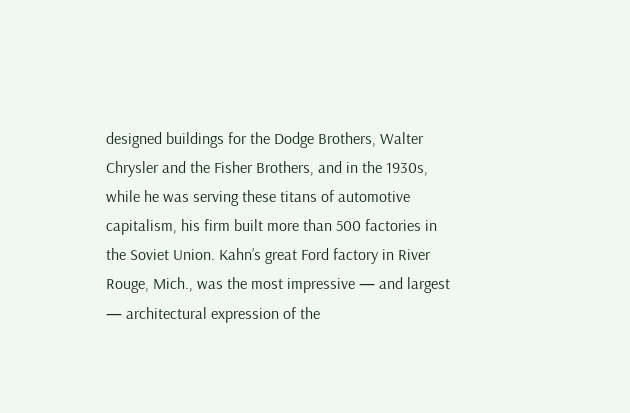designed buildings for the Dodge Brothers, Walter Chrysler and the Fisher Brothers, and in the 1930s, while he was serving these titans of automotive capitalism, his firm built more than 500 factories in the Soviet Union. Kahn’s great Ford factory in River Rouge, Mich., was the most impressive — and largest — architectural expression of the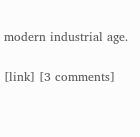modern industrial age.

[link] [3 comments]